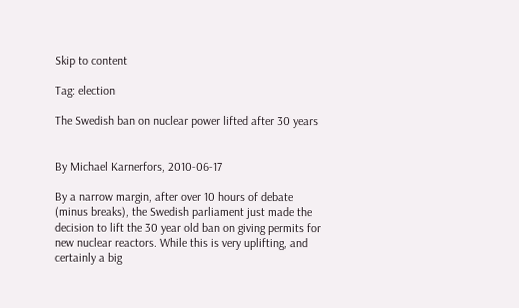Skip to content

Tag: election

The Swedish ban on nuclear power lifted after 30 years


By Michael Karnerfors, 2010-06-17

By a narrow margin, after over 10 hours of debate (minus breaks), the Swedish parliament just made the decision to lift the 30 year old ban on giving permits for new nuclear reactors. While this is very uplifting, and certainly a big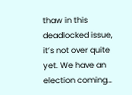thaw in this deadlocked issue, it’s not over quite yet. We have an election coming…